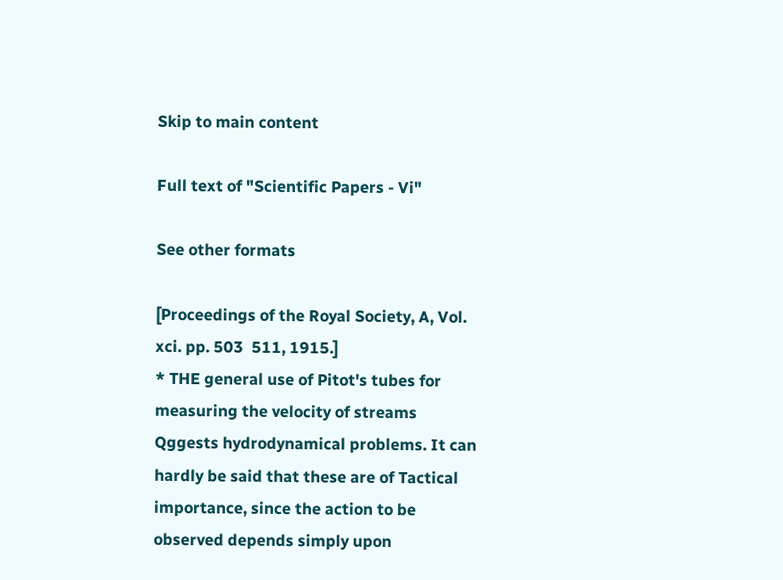Skip to main content

Full text of "Scientific Papers - Vi"

See other formats

[Proceedings of the Royal Society, A, Vol. xci. pp. 503  511, 1915.]
* THE general use of Pitot's tubes for measuring the velocity of streams
Qggests hydrodynamical problems. It can hardly be said that these are of Tactical importance, since the action to be observed depends simply upon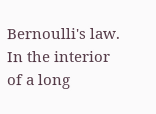Bernoulli's law. In the interior of a long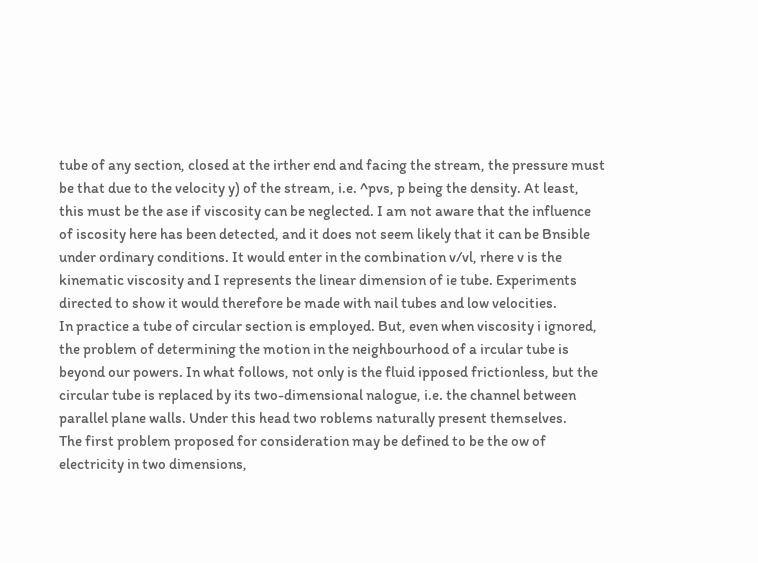tube of any section, closed at the irther end and facing the stream, the pressure must be that due to the velocity y) of the stream, i.e. ^pvs, p being the density. At least, this must be the ase if viscosity can be neglected. I am not aware that the influence of iscosity here has been detected, and it does not seem likely that it can be Bnsible under ordinary conditions. It would enter in the combination v/vl, rhere v is the kinematic viscosity and I represents the linear dimension of ie tube. Experiments directed to show it would therefore be made with nail tubes and low velocities.
In practice a tube of circular section is employed. But, even when viscosity i ignored, the problem of determining the motion in the neighbourhood of a ircular tube is beyond our powers. In what follows, not only is the fluid ipposed frictionless, but the circular tube is replaced by its two-dimensional nalogue, i.e. the channel between parallel plane walls. Under this head two roblems naturally present themselves.
The first problem proposed for consideration may be defined to be the ow of electricity in two dimensions,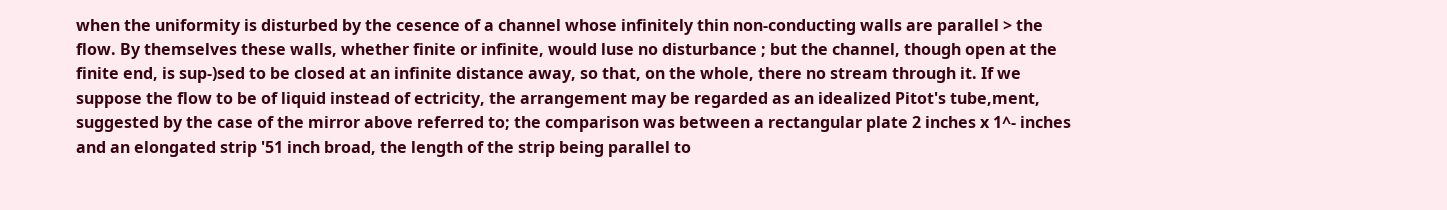when the uniformity is disturbed by the cesence of a channel whose infinitely thin non-conducting walls are parallel > the flow. By themselves these walls, whether finite or infinite, would luse no disturbance ; but the channel, though open at the finite end, is sup-)sed to be closed at an infinite distance away, so that, on the whole, there no stream through it. If we suppose the flow to be of liquid instead of ectricity, the arrangement may be regarded as an idealized Pitot's tube,ment, suggested by the case of the mirror above referred to; the comparison was between a rectangular plate 2 inches x 1^- inches and an elongated strip '51 inch broad, the length of the strip being parallel to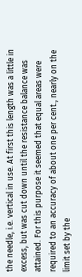the needle, i.e. vertical in use. At first this length was a little in excess, but was cut down until the resistance balance was attained. For this purpose it seemed that equal areas were required to an accuracy of about one per cent., nearly on the limit set by the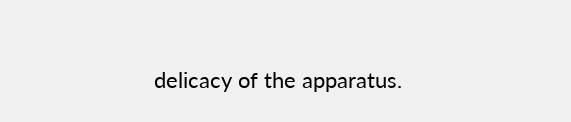delicacy of the apparatus.